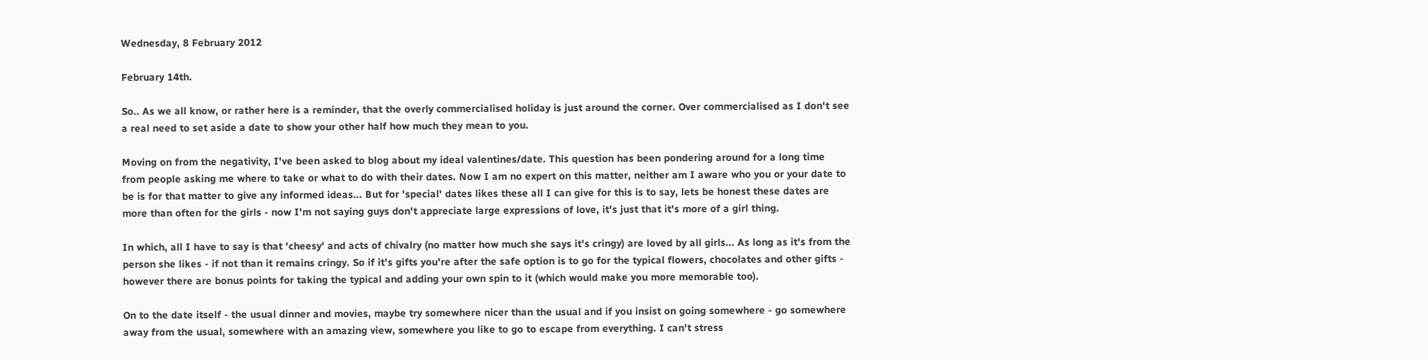Wednesday, 8 February 2012

February 14th.

So.. As we all know, or rather here is a reminder, that the overly commercialised holiday is just around the corner. Over commercialised as I don't see a real need to set aside a date to show your other half how much they mean to you.

Moving on from the negativity, I've been asked to blog about my ideal valentines/date. This question has been pondering around for a long time from people asking me where to take or what to do with their dates. Now I am no expert on this matter, neither am I aware who you or your date to be is for that matter to give any informed ideas... But for 'special' dates likes these all I can give for this is to say, lets be honest these dates are more than often for the girls - now I'm not saying guys don't appreciate large expressions of love, it's just that it's more of a girl thing.

In which, all I have to say is that 'cheesy' and acts of chivalry (no matter how much she says it's cringy) are loved by all girls... As long as it's from the person she likes - if not than it remains cringy. So if it's gifts you're after the safe option is to go for the typical flowers, chocolates and other gifts - however there are bonus points for taking the typical and adding your own spin to it (which would make you more memorable too).

On to the date itself - the usual dinner and movies, maybe try somewhere nicer than the usual and if you insist on going somewhere - go somewhere away from the usual, somewhere with an amazing view, somewhere you like to go to escape from everything. I can't stress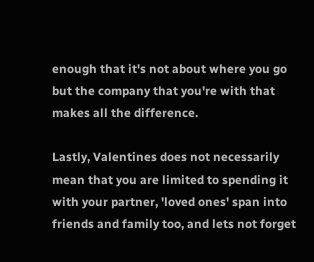enough that it's not about where you go but the company that you're with that makes all the difference.

Lastly, Valentines does not necessarily mean that you are limited to spending it with your partner, 'loved ones' span into friends and family too, and lets not forget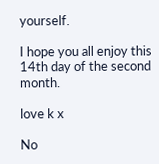yourself.

I hope you all enjoy this 14th day of the second month.

love k x

No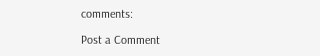comments:

Post a Comment